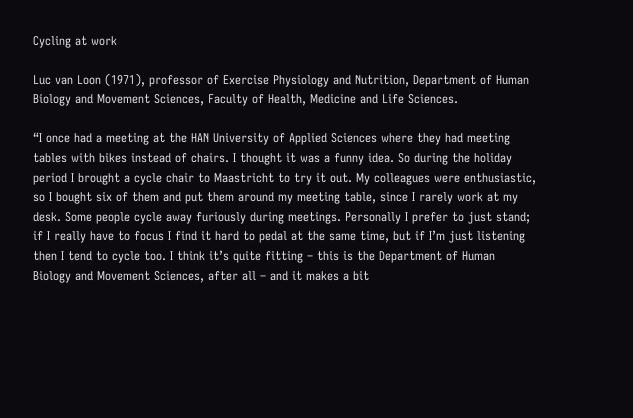Cycling at work

Luc van Loon (1971), professor of Exercise Physiology and Nutrition, Department of Human Biology and Movement Sciences, Faculty of Health, Medicine and Life Sciences.

“I once had a meeting at the HAN University of Applied Sciences where they had meeting tables with bikes instead of chairs. I thought it was a funny idea. So during the holiday period I brought a cycle chair to Maastricht to try it out. My colleagues were enthusiastic, so I bought six of them and put them around my meeting table, since I rarely work at my desk. Some people cycle away furiously during meetings. Personally I prefer to just stand; if I really have to focus I find it hard to pedal at the same time, but if I’m just listening then I tend to cycle too. I think it’s quite fitting – this is the Department of Human Biology and Movement Sciences, after all – and it makes a bit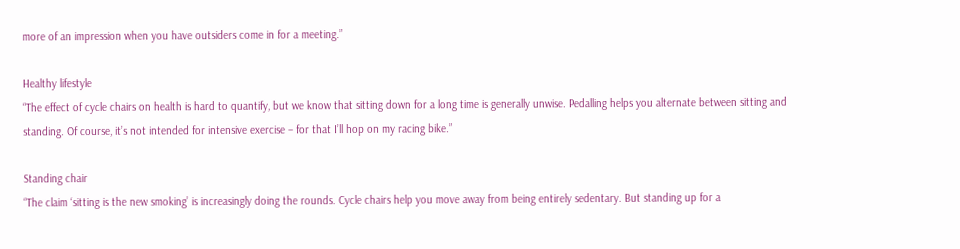more of an impression when you have outsiders come in for a meeting.”

Healthy lifestyle
“The effect of cycle chairs on health is hard to quantify, but we know that sitting down for a long time is generally unwise. Pedalling helps you alternate between sitting and standing. Of course, it’s not intended for intensive exercise – for that I’ll hop on my racing bike.”

Standing chair
“The claim ‘sitting is the new smoking’ is increasingly doing the rounds. Cycle chairs help you move away from being entirely sedentary. But standing up for a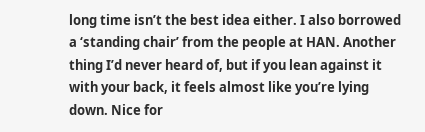long time isn’t the best idea either. I also borrowed a ‘standing chair’ from the people at HAN. Another thing I’d never heard of, but if you lean against it with your back, it feels almost like you’re lying down. Nice for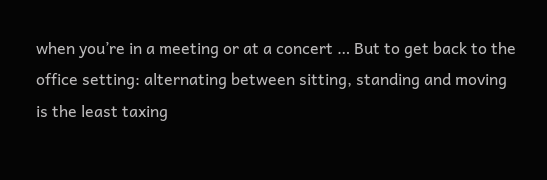when you’re in a meeting or at a concert … But to get back to the office setting: alternating between sitting, standing and moving is the least taxing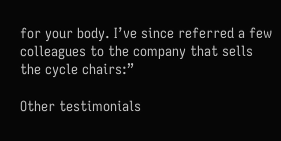for your body. I’ve since referred a few colleagues to the company that sells the cycle chairs:”

Other testimonials